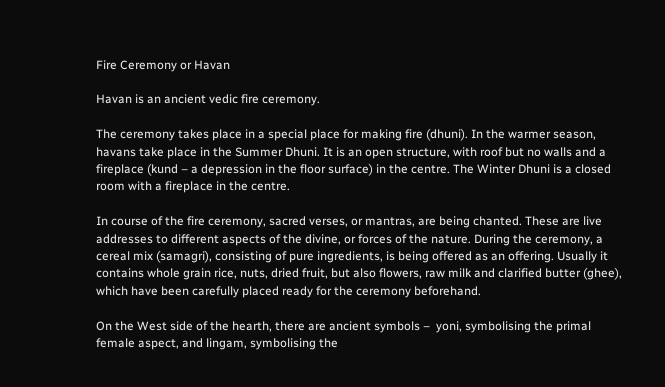Fire Ceremony or Havan

Havan is an ancient vedic fire ceremony.

The ceremony takes place in a special place for making fire (dhuni). In the warmer season, havans take place in the Summer Dhuni. It is an open structure, with roof but no walls and a fireplace (kund – a depression in the floor surface) in the centre. The Winter Dhuni is a closed room with a fireplace in the centre.

In course of the fire ceremony, sacred verses, or mantras, are being chanted. These are live addresses to different aspects of the divine, or forces of the nature. During the ceremony, a cereal mix (samagri), consisting of pure ingredients, is being offered as an offering. Usually it contains whole grain rice, nuts, dried fruit, but also flowers, raw milk and clarified butter (ghee), which have been carefully placed ready for the ceremony beforehand.

On the West side of the hearth, there are ancient symbols –  yoni, symbolising the primal female aspect, and lingam, symbolising the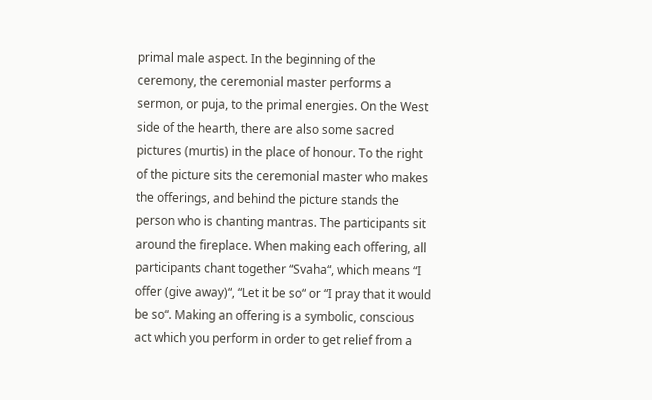primal male aspect. In the beginning of the ceremony, the ceremonial master performs a sermon, or puja, to the primal energies. On the West side of the hearth, there are also some sacred pictures (murtis) in the place of honour. To the right of the picture sits the ceremonial master who makes the offerings, and behind the picture stands the person who is chanting mantras. The participants sit around the fireplace. When making each offering, all participants chant together “Svaha“, which means “I offer (give away)“, “Let it be so“ or “I pray that it would be so“. Making an offering is a symbolic, conscious act which you perform in order to get relief from a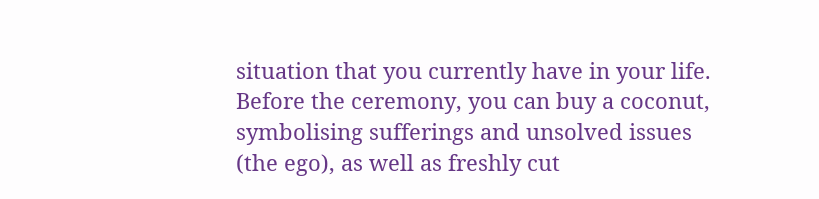situation that you currently have in your life. Before the ceremony, you can buy a coconut, symbolising sufferings and unsolved issues (the ego), as well as freshly cut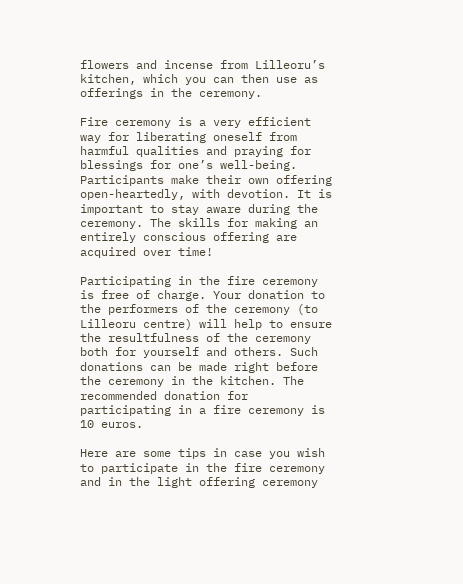flowers and incense from Lilleoru’s kitchen, which you can then use as offerings in the ceremony.

Fire ceremony is a very efficient way for liberating oneself from harmful qualities and praying for blessings for one’s well-being. Participants make their own offering open-heartedly, with devotion. It is important to stay aware during the ceremony. The skills for making an entirely conscious offering are acquired over time!

Participating in the fire ceremony is free of charge. Your donation to the performers of the ceremony (to Lilleoru centre) will help to ensure the resultfulness of the ceremony both for yourself and others. Such donations can be made right before the ceremony in the kitchen. The recommended donation for participating in a fire ceremony is 10 euros.

Here are some tips in case you wish to participate in the fire ceremony and in the light offering ceremony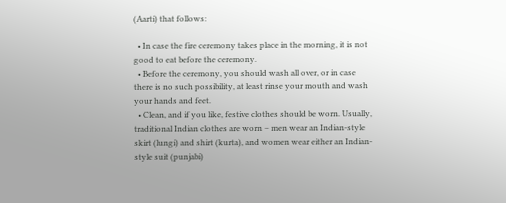(Aarti) that follows:

  • In case the fire ceremony takes place in the morning, it is not good to eat before the ceremony.
  • Before the ceremony, you should wash all over, or in case there is no such possibility, at least rinse your mouth and wash your hands and feet.
  • Clean, and if you like, festive clothes should be worn. Usually, traditional Indian clothes are worn – men wear an Indian-style skirt (lungi) and shirt (kurta), and women wear either an Indian-style suit (punjabi)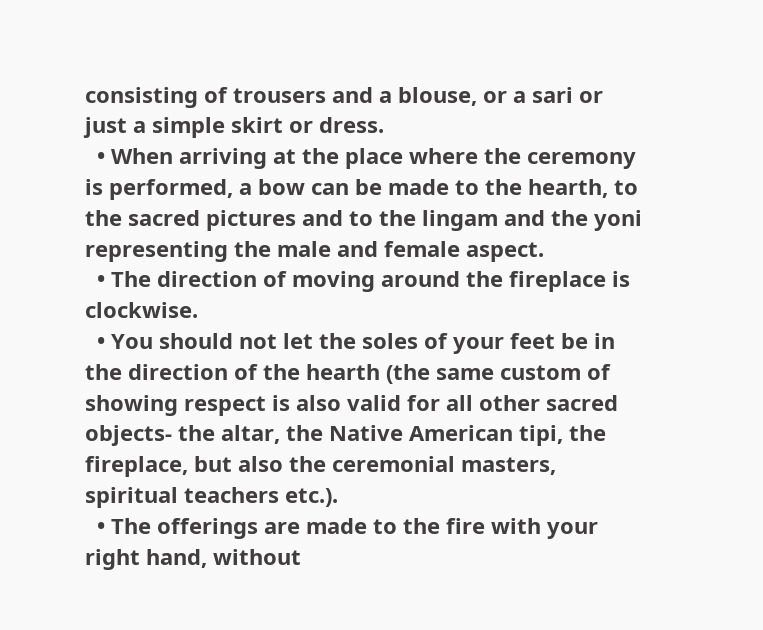consisting of trousers and a blouse, or a sari or just a simple skirt or dress.
  • When arriving at the place where the ceremony is performed, a bow can be made to the hearth, to the sacred pictures and to the lingam and the yoni representing the male and female aspect.
  • The direction of moving around the fireplace is clockwise.
  • You should not let the soles of your feet be in the direction of the hearth (the same custom of showing respect is also valid for all other sacred objects- the altar, the Native American tipi, the fireplace, but also the ceremonial masters, spiritual teachers etc.).
  • The offerings are made to the fire with your right hand, without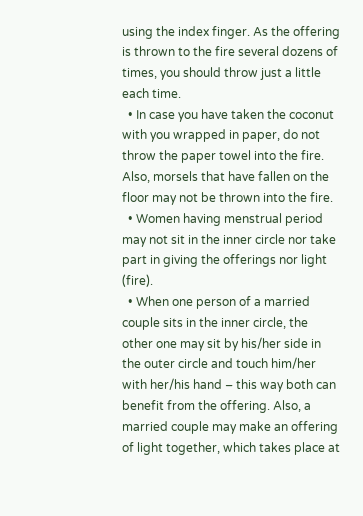using the index finger. As the offering is thrown to the fire several dozens of times, you should throw just a little each time.
  • In case you have taken the coconut with you wrapped in paper, do not throw the paper towel into the fire. Also, morsels that have fallen on the floor may not be thrown into the fire.
  • Women having menstrual period may not sit in the inner circle nor take part in giving the offerings nor light (fire).
  • When one person of a married couple sits in the inner circle, the other one may sit by his/her side in the outer circle and touch him/her with her/his hand – this way both can benefit from the offering. Also, a married couple may make an offering of light together, which takes place at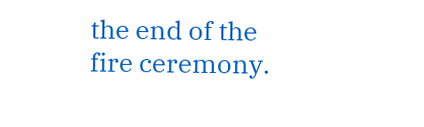the end of the fire ceremony.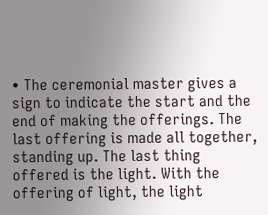• The ceremonial master gives a sign to indicate the start and the end of making the offerings. The last offering is made all together, standing up. The last thing offered is the light. With the offering of light, the light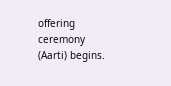offering ceremony (Aarti) begins.